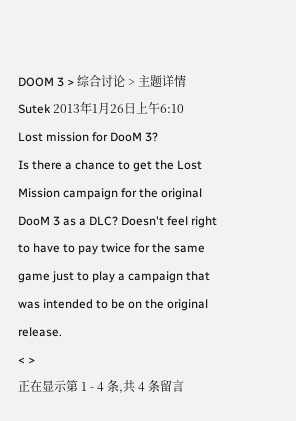DOOM 3 > 综合讨论 > 主题详情
Sutek 2013年1月26日上午6:10
Lost mission for DooM 3?
Is there a chance to get the Lost Mission campaign for the original DooM 3 as a DLC? Doesn't feel right to have to pay twice for the same game just to play a campaign that was intended to be on the original release.
< >
正在显示第 1 - 4 条,共 4 条留言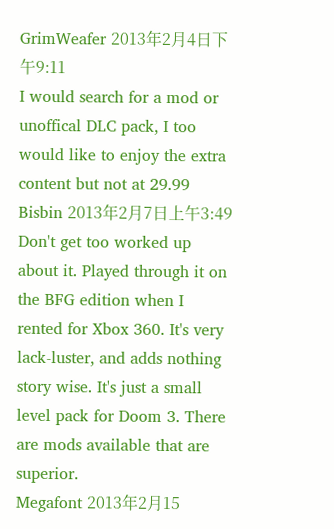GrimWeafer 2013年2月4日下午9:11
I would search for a mod or unoffical DLC pack, I too would like to enjoy the extra content but not at 29.99
Bisbin 2013年2月7日上午3:49
Don't get too worked up about it. Played through it on the BFG edition when I rented for Xbox 360. It's very lack-luster, and adds nothing story wise. It's just a small level pack for Doom 3. There are mods available that are superior.
Megafont 2013年2月15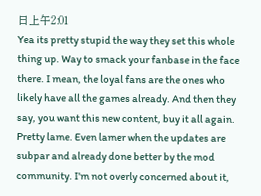日上午2:01
Yea its pretty stupid the way they set this whole thing up. Way to smack your fanbase in the face there. I mean, the loyal fans are the ones who likely have all the games already. And then they say, you want this new content, buy it all again. Pretty lame. Even lamer when the updates are subpar and already done better by the mod community. I'm not overly concerned about it,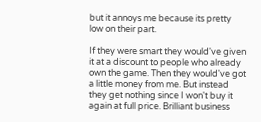but it annoys me because its pretty low on their part.

If they were smart they would've given it at a discount to people who already own the game. Then they would've got a little money from me. But instead they get nothing since I won't buy it again at full price. Brilliant business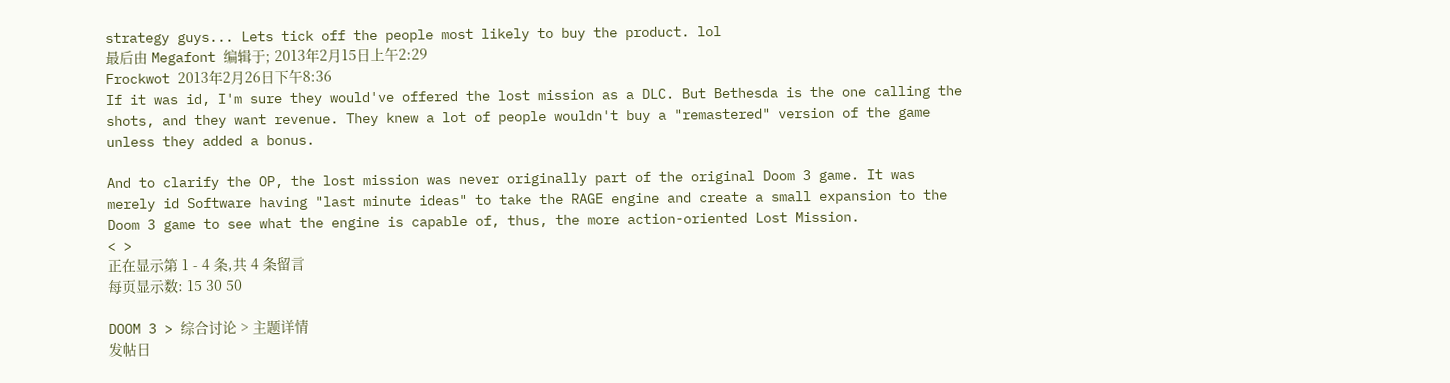strategy guys... Lets tick off the people most likely to buy the product. lol
最后由 Megafont 编辑于; 2013年2月15日上午2:29
Frockwot 2013年2月26日下午8:36
If it was id, I'm sure they would've offered the lost mission as a DLC. But Bethesda is the one calling the shots, and they want revenue. They knew a lot of people wouldn't buy a "remastered" version of the game unless they added a bonus.

And to clarify the OP, the lost mission was never originally part of the original Doom 3 game. It was merely id Software having "last minute ideas" to take the RAGE engine and create a small expansion to the Doom 3 game to see what the engine is capable of, thus, the more action-oriented Lost Mission.
< >
正在显示第 1 - 4 条,共 4 条留言
每页显示数: 15 30 50

DOOM 3 > 综合讨论 > 主题详情
发帖日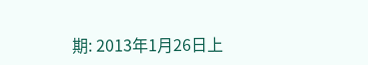期: 2013年1月26日上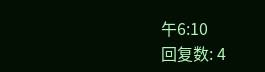午6:10
回复数: 4